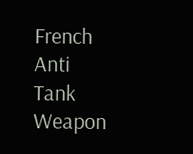French Anti Tank Weapon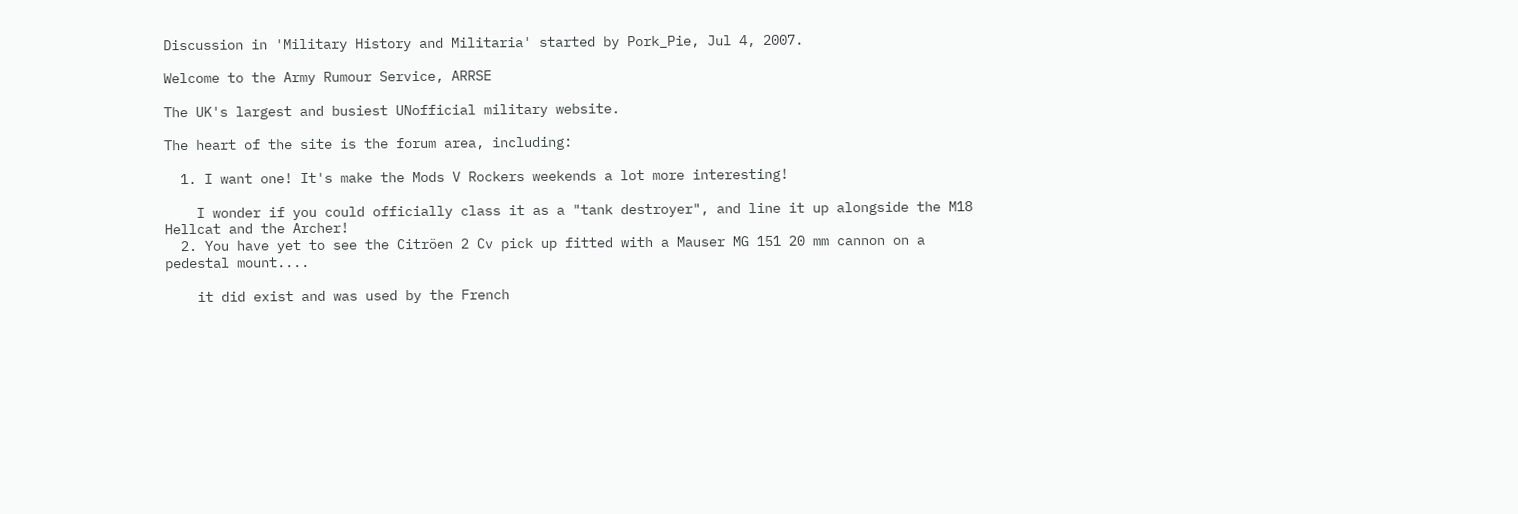Discussion in 'Military History and Militaria' started by Pork_Pie, Jul 4, 2007.

Welcome to the Army Rumour Service, ARRSE

The UK's largest and busiest UNofficial military website.

The heart of the site is the forum area, including:

  1. I want one! It's make the Mods V Rockers weekends a lot more interesting!

    I wonder if you could officially class it as a "tank destroyer", and line it up alongside the M18 Hellcat and the Archer!
  2. You have yet to see the Citröen 2 Cv pick up fitted with a Mauser MG 151 20 mm cannon on a pedestal mount....

    it did exist and was used by the French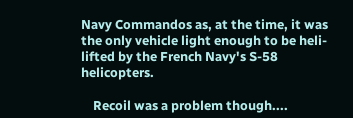Navy Commandos as, at the time, it was the only vehicle light enough to be heli-lifted by the French Navy's S-58 helicopters.

    Recoil was a problem though....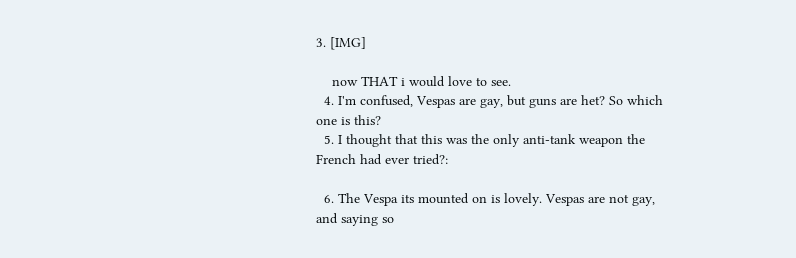3. [IMG]

    now THAT i would love to see.
  4. I'm confused, Vespas are gay, but guns are het? So which one is this?
  5. I thought that this was the only anti-tank weapon the French had ever tried?:

  6. The Vespa its mounted on is lovely. Vespas are not gay, and saying so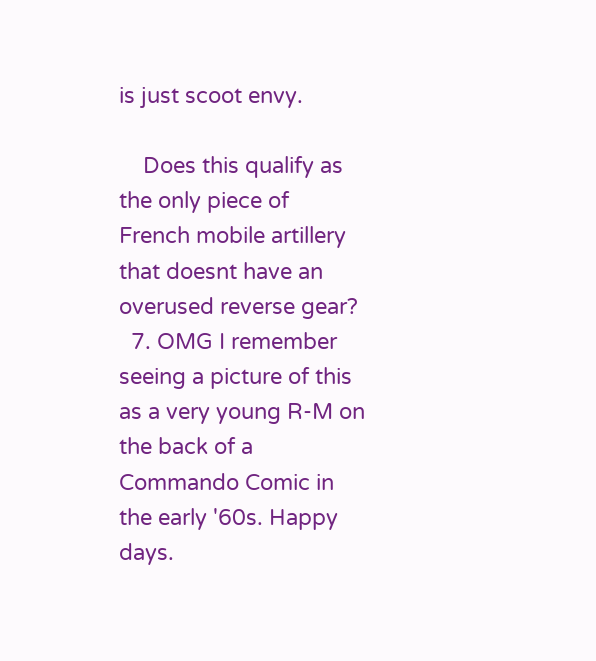is just scoot envy.

    Does this qualify as the only piece of French mobile artillery that doesnt have an overused reverse gear?
  7. OMG I remember seeing a picture of this as a very young R-M on the back of a Commando Comic in the early '60s. Happy days.